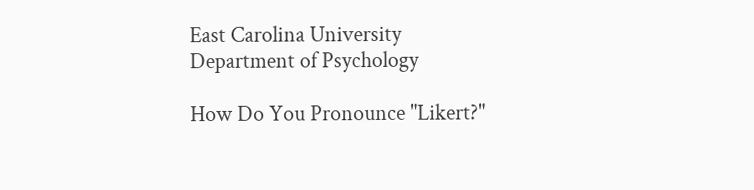East Carolina University
Department of Psychology

How Do You Pronounce "Likert?"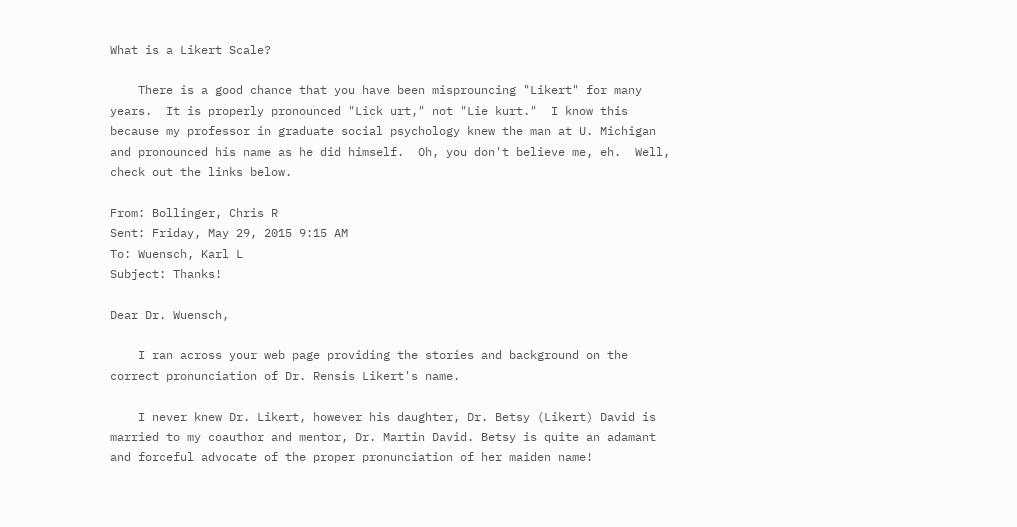What is a Likert Scale?

    There is a good chance that you have been misprouncing "Likert" for many years.  It is properly pronounced "Lick urt," not "Lie kurt."  I know this because my professor in graduate social psychology knew the man at U. Michigan and pronounced his name as he did himself.  Oh, you don't believe me, eh.  Well, check out the links below.

From: Bollinger, Chris R
Sent: Friday, May 29, 2015 9:15 AM
To: Wuensch, Karl L
Subject: Thanks!

Dear Dr. Wuensch,

    I ran across your web page providing the stories and background on the correct pronunciation of Dr. Rensis Likert's name.

    I never knew Dr. Likert, however his daughter, Dr. Betsy (Likert) David is married to my coauthor and mentor, Dr. Martin David. Betsy is quite an adamant and forceful advocate of the proper pronunciation of her maiden name!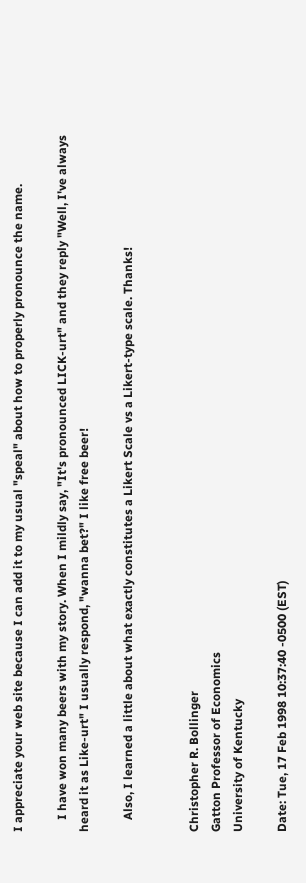I appreciate your web site because I can add it to my usual "speal" about how to properly pronounce the name.

    I have won many beers with my story. When I mildly say, "It's pronounced LICK-urt" and they reply "Well, I've always heard it as Like-urt" I usually respond, "wanna bet?" I like free beer!

    Also, I learned a little about what exactly constitutes a Likert Scale vs a Likert-type scale. Thanks!


Christopher R. Bollinger
Gatton Professor of Economics
University of Kentucky

Date: Tue, 17 Feb 1998 10:37:40 -0500 (EST)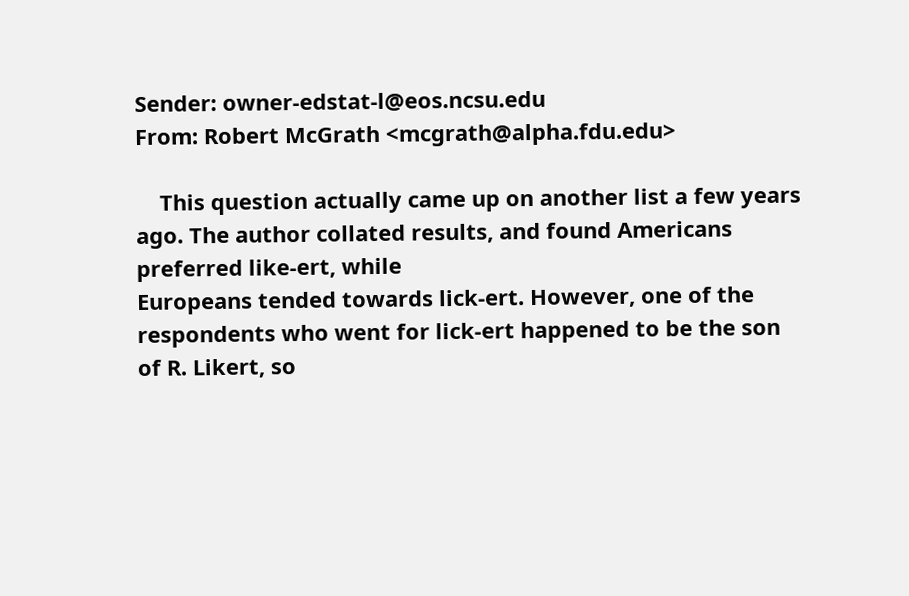Sender: owner-edstat-l@eos.ncsu.edu
From: Robert McGrath <mcgrath@alpha.fdu.edu>

    This question actually came up on another list a few years ago. The author collated results, and found Americans preferred like-ert, while
Europeans tended towards lick-ert. However, one of the respondents who went for lick-ert happened to be the son of R. Likert, so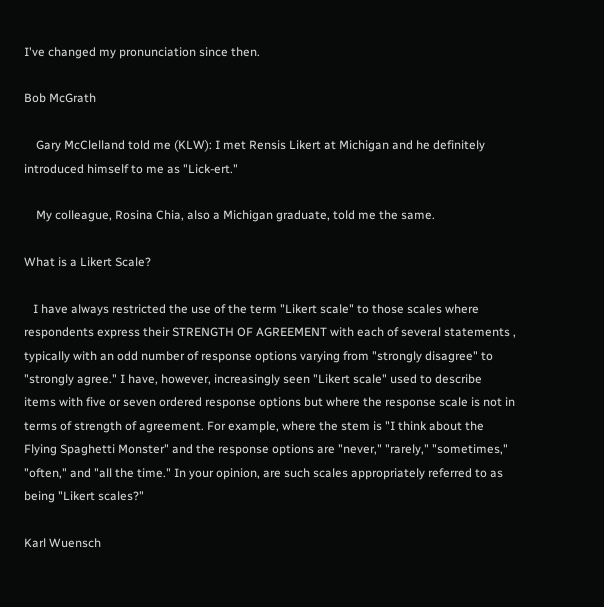I've changed my pronunciation since then.

Bob McGrath

    Gary McClelland told me (KLW): I met Rensis Likert at Michigan and he definitely introduced himself to me as "Lick-ert."

    My colleague, Rosina Chia, also a Michigan graduate, told me the same.

What is a Likert Scale?

   I have always restricted the use of the term "Likert scale" to those scales where respondents express their STRENGTH OF AGREEMENT with each of several statements , typically with an odd number of response options varying from "strongly disagree" to "strongly agree." I have, however, increasingly seen "Likert scale" used to describe items with five or seven ordered response options but where the response scale is not in terms of strength of agreement. For example, where the stem is "I think about the Flying Spaghetti Monster" and the response options are "never," "rarely," "sometimes," "often," and "all the time." In your opinion, are such scales appropriately referred to as being "Likert scales?"

Karl Wuensch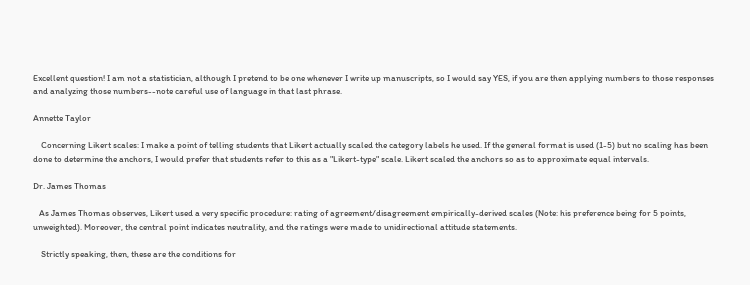Excellent question! I am not a statistician, although I pretend to be one whenever I write up manuscripts, so I would say YES, if you are then applying numbers to those responses and analyzing those numbers--note careful use of language in that last phrase.

Annette Taylor

    Concerning Likert scales: I make a point of telling students that Likert actually scaled the category labels he used. If the general format is used (1-5) but no scaling has been done to determine the anchors, I would prefer that students refer to this as a "Likert-type" scale. Likert scaled the anchors so as to approximate equal intervals.

Dr. James Thomas

   As James Thomas observes, Likert used a very specific procedure: rating of agreement/disagreement empirically-derived scales (Note: his preference being for 5 points, unweighted). Moreover, the central point indicates neutrality, and the ratings were made to unidirectional attitude statements.

    Strictly speaking, then, these are the conditions for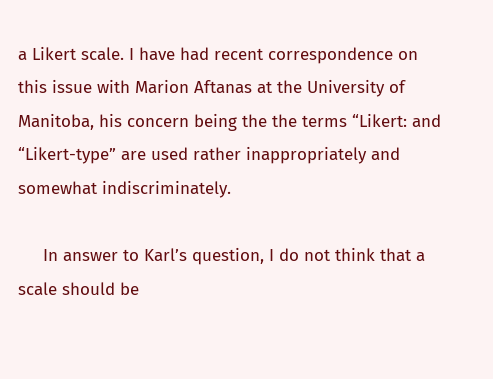a Likert scale. I have had recent correspondence on this issue with Marion Aftanas at the University of Manitoba, his concern being the the terms “Likert: and “Likert-type” are used rather inappropriately and somewhat indiscriminately.

     In answer to Karl’s question, I do not think that a scale should be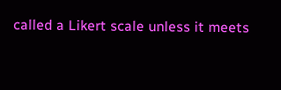called a Likert scale unless it meets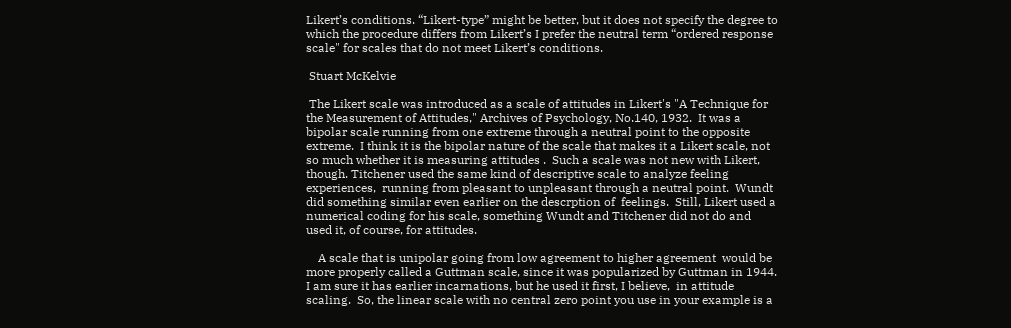Likert’s conditions. “Likert-type” might be better, but it does not specify the degree to which the procedure differs from Likert’s I prefer the neutral term “ordered response scale" for scales that do not meet Likert’s conditions.

 Stuart McKelvie

 The Likert scale was introduced as a scale of attitudes in Likert's "A Technique for the Measurement of Attitudes," Archives of Psychology, No.140, 1932.  It was a bipolar scale running from one extreme through a neutral point to the opposite extreme.  I think it is the bipolar nature of the scale that makes it a Likert scale, not so much whether it is measuring attitudes .  Such a scale was not new with Likert, though. Titchener used the same kind of descriptive scale to analyze feeling experiences,  running from pleasant to unpleasant through a neutral point.  Wundt did something similar even earlier on the descrption of  feelings.  Still, Likert used a numerical coding for his scale, something Wundt and Titchener did not do and used it, of course, for attitudes.

    A scale that is unipolar going from low agreement to higher agreement  would be more properly called a Guttman scale, since it was popularized by Guttman in 1944.  I am sure it has earlier incarnations, but he used it first, I believe,  in attitude scaling.  So, the linear scale with no central zero point you use in your example is a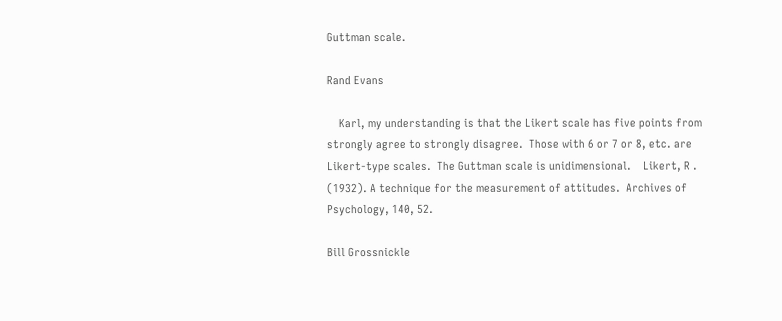Guttman scale.

Rand Evans

    Karl, my understanding is that the Likert scale has five points from strongly agree to strongly disagree.  Those with 6 or 7 or 8, etc. are Likert-type scales.  The Guttman scale is unidimensional.    Likert, R . (1932). A technique for the measurement of attitudes.  Archives of Psychology, 140, 52.

Bill Grossnickle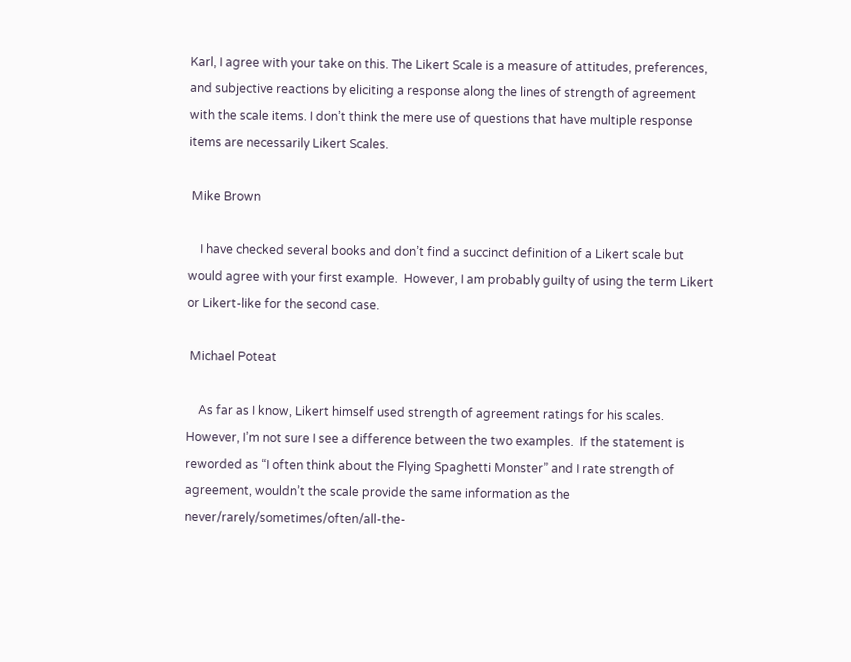Karl, I agree with your take on this. The Likert Scale is a measure of attitudes, preferences, and subjective reactions by eliciting a response along the lines of strength of agreement with the scale items. I don’t think the mere use of questions that have multiple response items are necessarily Likert Scales.

 Mike Brown

    I have checked several books and don’t find a succinct definition of a Likert scale but would agree with your first example.  However, I am probably guilty of using the term Likert or Likert-like for the second case.

 Michael Poteat

    As far as I know, Likert himself used strength of agreement ratings for his scales.  However, I’m not sure I see a difference between the two examples.  If the statement is reworded as “I often think about the Flying Spaghetti Monster” and I rate strength of agreement, wouldn’t the scale provide the same information as the never/rarely/sometimes/often/all-the-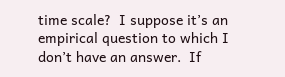time scale?  I suppose it’s an empirical question to which I don’t have an answer.  If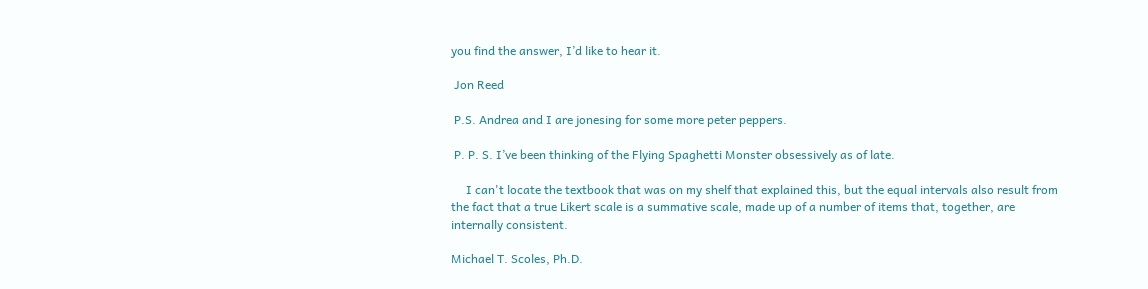you find the answer, I’d like to hear it.

 Jon Reed

 P.S. Andrea and I are jonesing for some more peter peppers.

 P. P. S. I’ve been thinking of the Flying Spaghetti Monster obsessively as of late.

     I can't locate the textbook that was on my shelf that explained this, but the equal intervals also result from the fact that a true Likert scale is a summative scale, made up of a number of items that, together, are internally consistent.

Michael T. Scoles, Ph.D.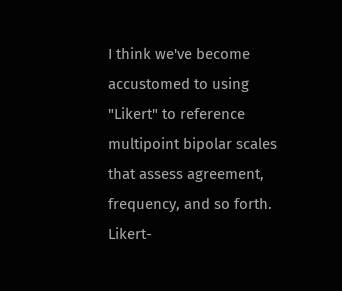I think we've become accustomed to using "Likert" to reference multipoint bipolar scales that assess agreement, frequency, and so forth. Likert-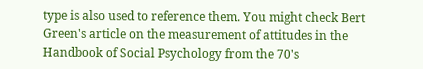type is also used to reference them. You might check Bert Green's article on the measurement of attitudes in the Handbook of Social Psychology from the 70's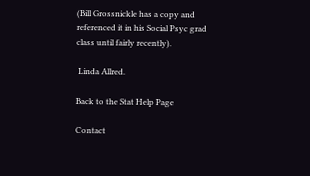(Bill Grossnickle has a copy and referenced it in his Social Psyc grad class until fairly recently).

 Linda Allred.

Back to the Stat Help Page

Contact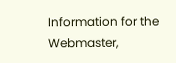Information for the Webmaster,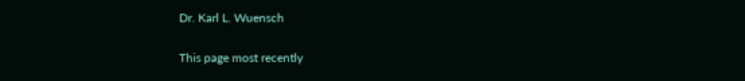Dr. Karl L. Wuensch

This page most recently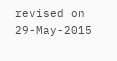revised on 29-May-2015